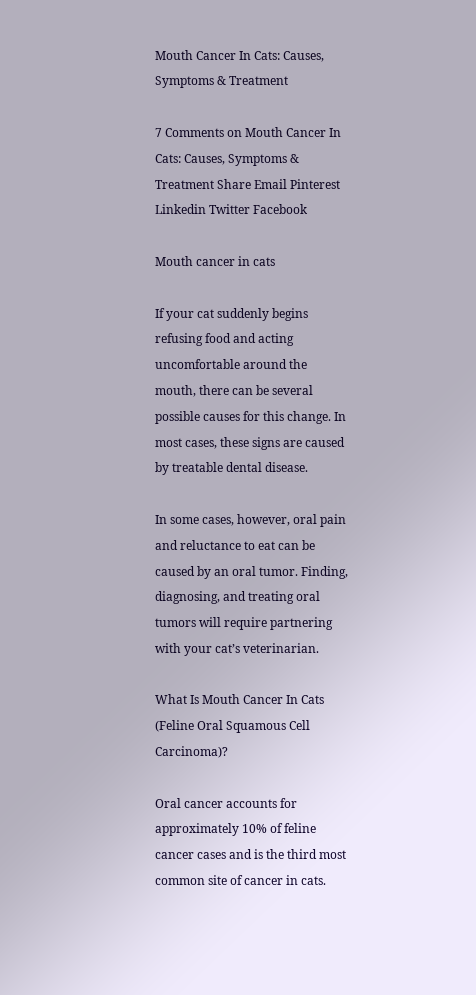Mouth Cancer In Cats: Causes, Symptoms & Treatment

7 Comments on Mouth Cancer In Cats: Causes, Symptoms & Treatment Share Email Pinterest Linkedin Twitter Facebook

Mouth cancer in cats

If your cat suddenly begins refusing food and acting uncomfortable around the mouth, there can be several possible causes for this change. In most cases, these signs are caused by treatable dental disease.

In some cases, however, oral pain and reluctance to eat can be caused by an oral tumor. Finding, diagnosing, and treating oral tumors will require partnering with your cat’s veterinarian.

What Is Mouth Cancer In Cats (Feline Oral Squamous Cell Carcinoma)?

Oral cancer accounts for approximately 10% of feline cancer cases and is the third most common site of cancer in cats.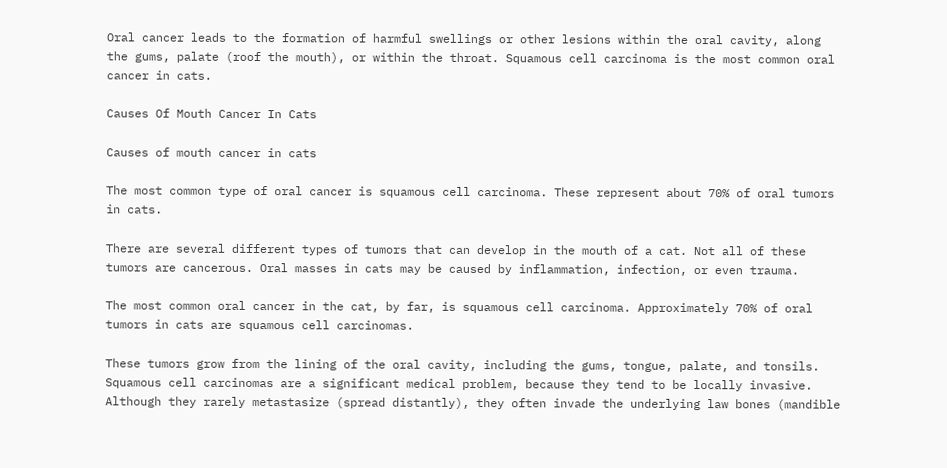Oral cancer leads to the formation of harmful swellings or other lesions within the oral cavity, along the gums, palate (roof the mouth), or within the throat. Squamous cell carcinoma is the most common oral cancer in cats.

Causes Of Mouth Cancer In Cats

Causes of mouth cancer in cats

The most common type of oral cancer is squamous cell carcinoma. These represent about 70% of oral tumors in cats.

There are several different types of tumors that can develop in the mouth of a cat. Not all of these tumors are cancerous. Oral masses in cats may be caused by inflammation, infection, or even trauma.

The most common oral cancer in the cat, by far, is squamous cell carcinoma. Approximately 70% of oral tumors in cats are squamous cell carcinomas.

These tumors grow from the lining of the oral cavity, including the gums, tongue, palate, and tonsils. Squamous cell carcinomas are a significant medical problem, because they tend to be locally invasive. Although they rarely metastasize (spread distantly), they often invade the underlying law bones (mandible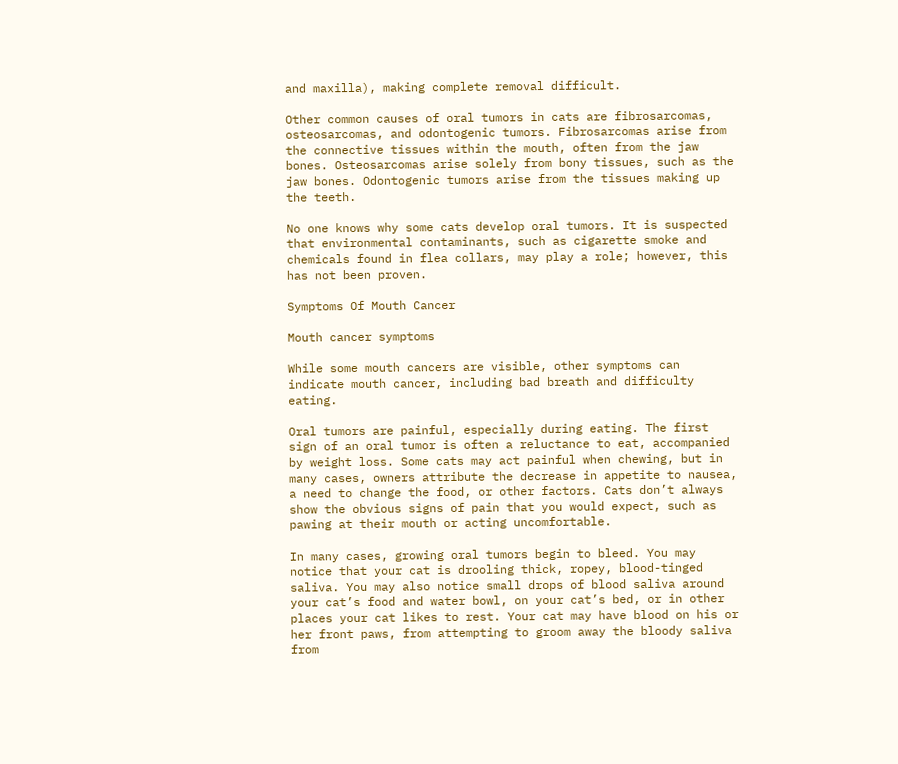and maxilla), making complete removal difficult.

Other common causes of oral tumors in cats are fibrosarcomas, osteosarcomas, and odontogenic tumors. Fibrosarcomas arise from the connective tissues within the mouth, often from the jaw bones. Osteosarcomas arise solely from bony tissues, such as the jaw bones. Odontogenic tumors arise from the tissues making up the teeth.

No one knows why some cats develop oral tumors. It is suspected that environmental contaminants, such as cigarette smoke and chemicals found in flea collars, may play a role; however, this has not been proven.

Symptoms Of Mouth Cancer

Mouth cancer symptoms

While some mouth cancers are visible, other symptoms can indicate mouth cancer, including bad breath and difficulty eating.

Oral tumors are painful, especially during eating. The first sign of an oral tumor is often a reluctance to eat, accompanied by weight loss. Some cats may act painful when chewing, but in many cases, owners attribute the decrease in appetite to nausea, a need to change the food, or other factors. Cats don’t always show the obvious signs of pain that you would expect, such as pawing at their mouth or acting uncomfortable.

In many cases, growing oral tumors begin to bleed. You may notice that your cat is drooling thick, ropey, blood-tinged saliva. You may also notice small drops of blood saliva around your cat’s food and water bowl, on your cat’s bed, or in other places your cat likes to rest. Your cat may have blood on his or her front paws, from attempting to groom away the bloody saliva from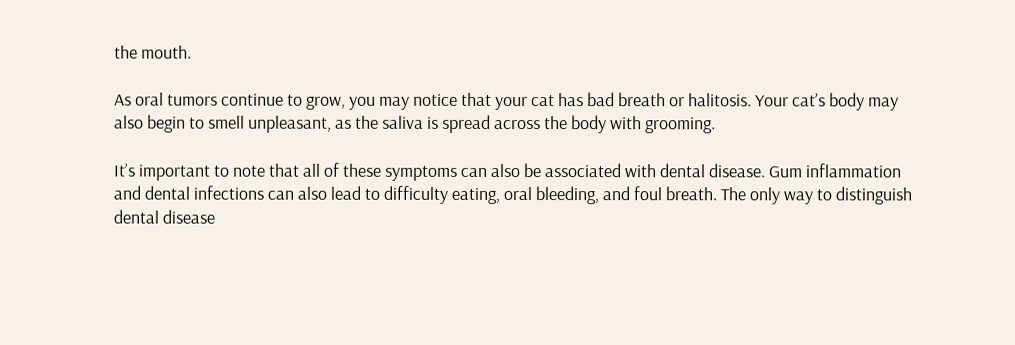the mouth.

As oral tumors continue to grow, you may notice that your cat has bad breath or halitosis. Your cat’s body may also begin to smell unpleasant, as the saliva is spread across the body with grooming.

It’s important to note that all of these symptoms can also be associated with dental disease. Gum inflammation and dental infections can also lead to difficulty eating, oral bleeding, and foul breath. The only way to distinguish dental disease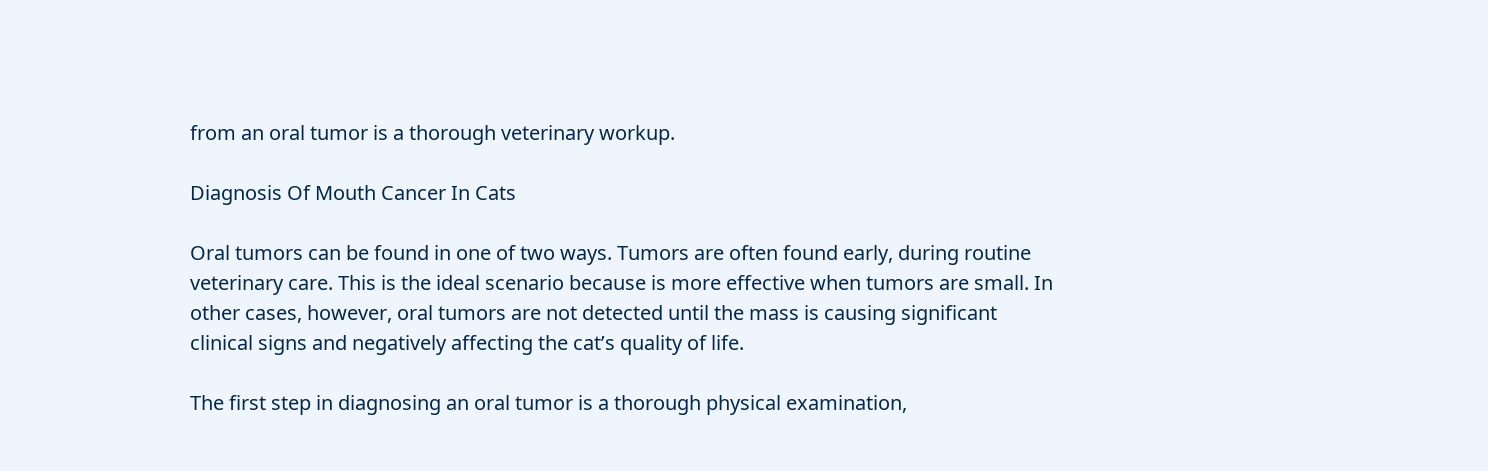from an oral tumor is a thorough veterinary workup.

Diagnosis Of Mouth Cancer In Cats

Oral tumors can be found in one of two ways. Tumors are often found early, during routine veterinary care. This is the ideal scenario because is more effective when tumors are small. In other cases, however, oral tumors are not detected until the mass is causing significant clinical signs and negatively affecting the cat’s quality of life.

The first step in diagnosing an oral tumor is a thorough physical examination,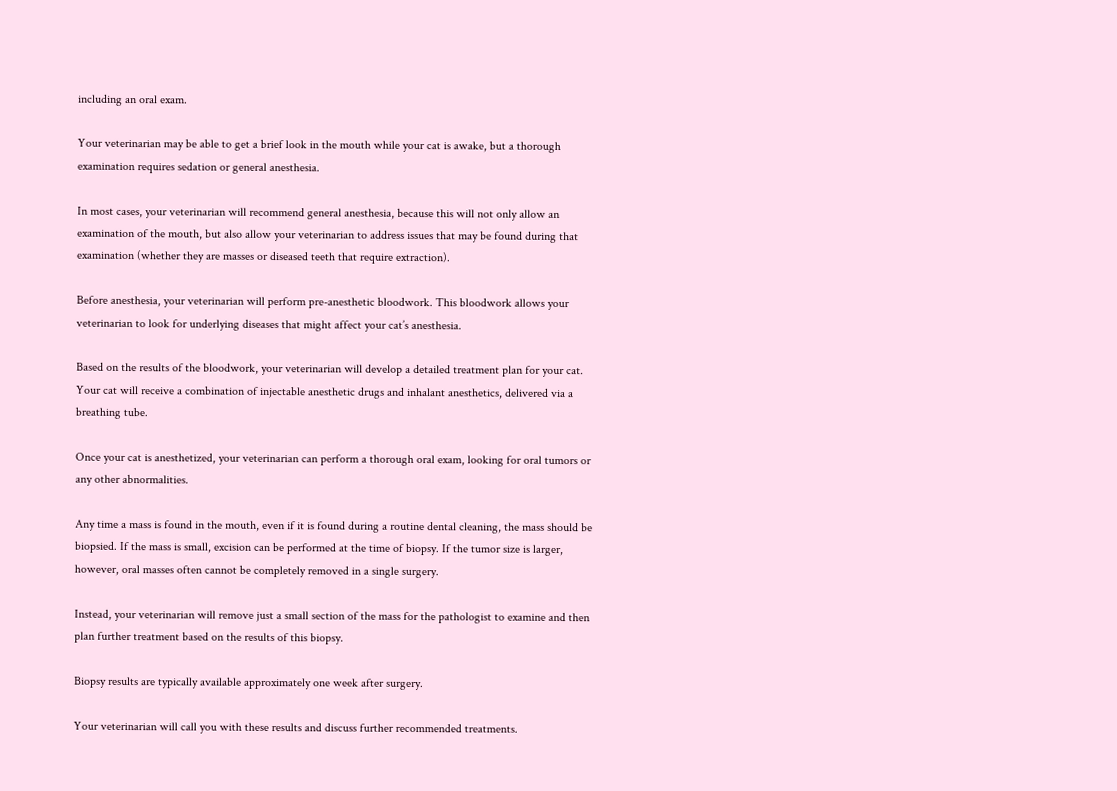including an oral exam.

Your veterinarian may be able to get a brief look in the mouth while your cat is awake, but a thorough examination requires sedation or general anesthesia.

In most cases, your veterinarian will recommend general anesthesia, because this will not only allow an examination of the mouth, but also allow your veterinarian to address issues that may be found during that examination (whether they are masses or diseased teeth that require extraction).

Before anesthesia, your veterinarian will perform pre-anesthetic bloodwork. This bloodwork allows your veterinarian to look for underlying diseases that might affect your cat’s anesthesia.

Based on the results of the bloodwork, your veterinarian will develop a detailed treatment plan for your cat. Your cat will receive a combination of injectable anesthetic drugs and inhalant anesthetics, delivered via a breathing tube.

Once your cat is anesthetized, your veterinarian can perform a thorough oral exam, looking for oral tumors or any other abnormalities.

Any time a mass is found in the mouth, even if it is found during a routine dental cleaning, the mass should be biopsied. If the mass is small, excision can be performed at the time of biopsy. If the tumor size is larger, however, oral masses often cannot be completely removed in a single surgery.

Instead, your veterinarian will remove just a small section of the mass for the pathologist to examine and then plan further treatment based on the results of this biopsy.

Biopsy results are typically available approximately one week after surgery.

Your veterinarian will call you with these results and discuss further recommended treatments.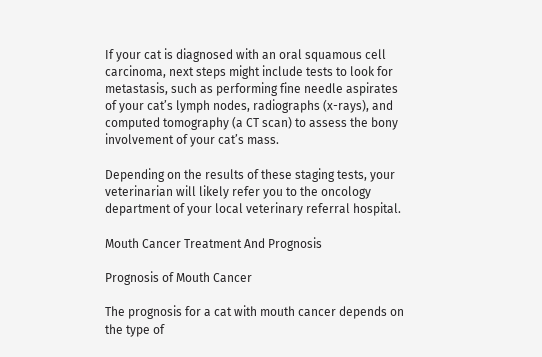If your cat is diagnosed with an oral squamous cell carcinoma, next steps might include tests to look for metastasis, such as performing fine needle aspirates of your cat’s lymph nodes, radiographs (x-rays), and computed tomography (a CT scan) to assess the bony involvement of your cat’s mass.

Depending on the results of these staging tests, your veterinarian will likely refer you to the oncology department of your local veterinary referral hospital.

Mouth Cancer Treatment And Prognosis

Prognosis of Mouth Cancer

The prognosis for a cat with mouth cancer depends on the type of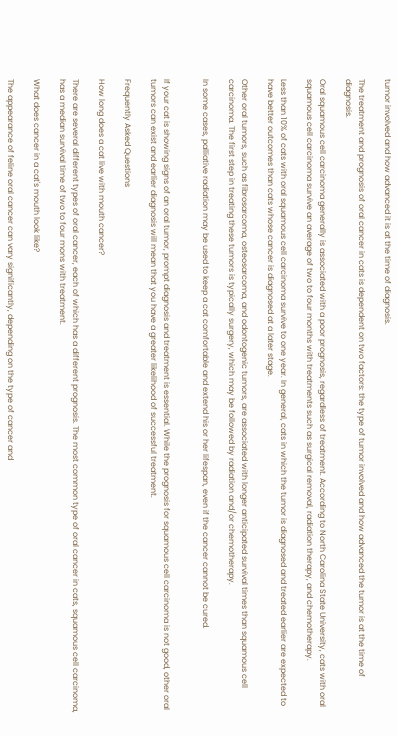tumor involved and how advanced it is at the time of diagnosis.

The treatment and prognosis of oral cancer in cats is dependent on two factors: the type of tumor involved and how advanced the tumor is at the time of diagnosis.

Oral squamous cell carcinoma generally is associated with a poor prognosis, regardless of treatment. According to North Carolina State University, cats with oral squamous cell carcinoma survive an average of two to four months with treatments such as surgical removal, radiation therapy, and chemotherapy.

Less than 10% of cats with oral squamous cell carcinoma survive to one year. In general, cats in which the tumor is diagnosed and treated earlier are expected to have better outcomes than cats whose cancer is diagnosed at a later stage.

Other oral tumors, such as fibrosarcoma, osteosarcoma, and odontogenic tumors, are associated with longer anticipated survival times than squamous cell carcinoma. The first step in treating these tumors is typically surgery, which may be followed by radiation and/or chemotherapy.

In some cases, palliative radiation may be used to keep a cat comfortable and extend his or her lifespan, even if the cancer cannot be cured.


If your cat is showing signs of an oral tumor, prompt diagnosis and treatment is essential. While the prognosis for squamous cell carcinoma is not good, other oral tumors can exist and earlier diagnosis will mean that you have a greater likelihood of successful treatment.

Frequently Asked Questions

How long does a cat live with mouth cancer?

There are several different types of oral cancer, each of which has a different prognosis. The most common type of oral cancer in cats, squamous cell carcinoma, has a median survival time of two to four mons with treatment.

What does cancer in a cat's mouth look like?

The appearance of feline oral cancer can vary significantly, depending on the type of cancer and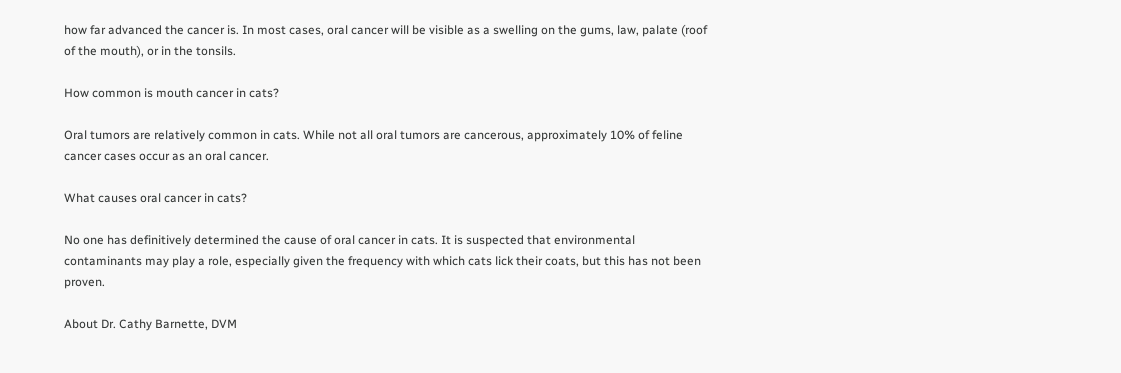how far advanced the cancer is. In most cases, oral cancer will be visible as a swelling on the gums, law, palate (roof of the mouth), or in the tonsils.

How common is mouth cancer in cats?

Oral tumors are relatively common in cats. While not all oral tumors are cancerous, approximately 10% of feline cancer cases occur as an oral cancer.

What causes oral cancer in cats?

No one has definitively determined the cause of oral cancer in cats. It is suspected that environmental contaminants may play a role, especially given the frequency with which cats lick their coats, but this has not been proven.

About Dr. Cathy Barnette, DVM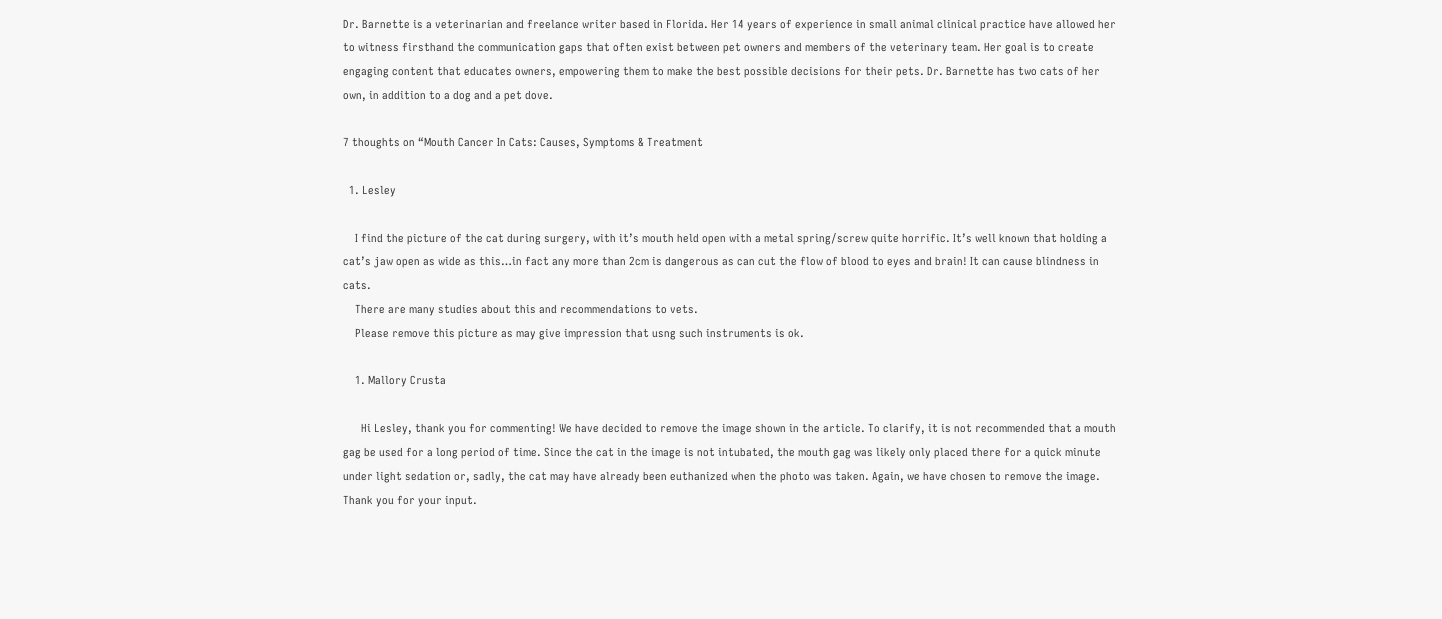Dr. Barnette is a veterinarian and freelance writer based in Florida. Her 14 years of experience in small animal clinical practice have allowed her to witness firsthand the communication gaps that often exist between pet owners and members of the veterinary team. Her goal is to create engaging content that educates owners, empowering them to make the best possible decisions for their pets. Dr. Barnette has two cats of her own, in addition to a dog and a pet dove.

7 thoughts on “Mouth Cancer In Cats: Causes, Symptoms & Treatment

  1. Lesley

    I find the picture of the cat during surgery, with it’s mouth held open with a metal spring/screw quite horrific. It’s well known that holding a cat’s jaw open as wide as this…in fact any more than 2cm is dangerous as can cut the flow of blood to eyes and brain! It can cause blindness in cats.
    There are many studies about this and recommendations to vets.
    Please remove this picture as may give impression that usng such instruments is ok.

    1. Mallory Crusta

      Hi Lesley, thank you for commenting! We have decided to remove the image shown in the article. To clarify, it is not recommended that a mouth gag be used for a long period of time. Since the cat in the image is not intubated, the mouth gag was likely only placed there for a quick minute under light sedation or, sadly, the cat may have already been euthanized when the photo was taken. Again, we have chosen to remove the image. Thank you for your input.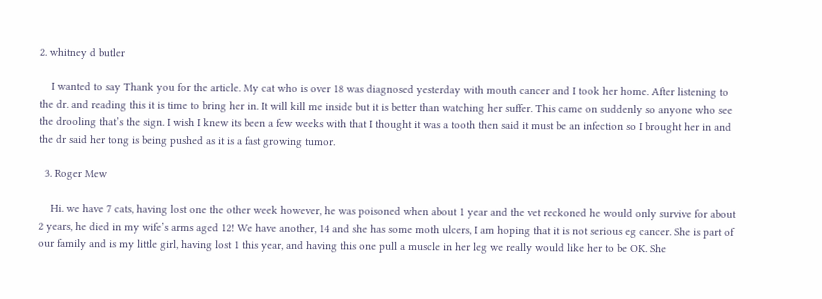2. whitney d butler

    I wanted to say Thank you for the article. My cat who is over 18 was diagnosed yesterday with mouth cancer and I took her home. After listening to the dr. and reading this it is time to bring her in. It will kill me inside but it is better than watching her suffer. This came on suddenly so anyone who see the drooling that’s the sign. I wish I knew its been a few weeks with that I thought it was a tooth then said it must be an infection so I brought her in and the dr said her tong is being pushed as it is a fast growing tumor.

  3. Roger Mew

    Hi. we have 7 cats, having lost one the other week however, he was poisoned when about 1 year and the vet reckoned he would only survive for about 2 years, he died in my wife’s arms aged 12! We have another, 14 and she has some moth ulcers, I am hoping that it is not serious eg cancer. She is part of our family and is my little girl, having lost 1 this year, and having this one pull a muscle in her leg we really would like her to be OK. She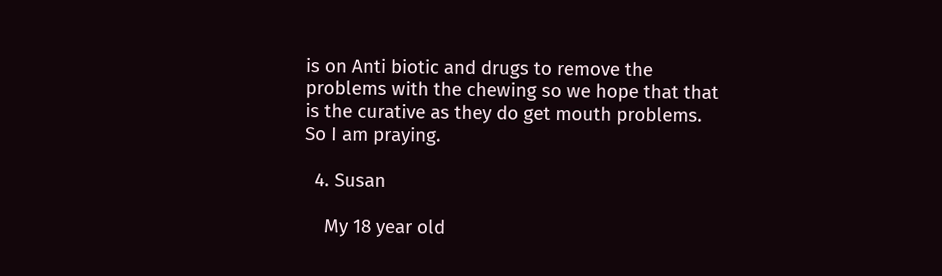is on Anti biotic and drugs to remove the problems with the chewing so we hope that that is the curative as they do get mouth problems. So I am praying.

  4. Susan

    My 18 year old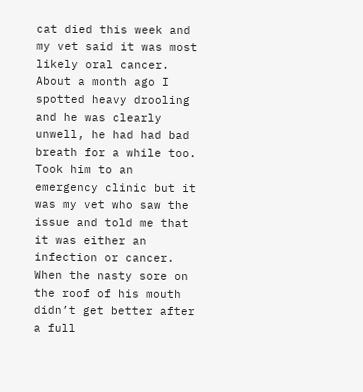cat died this week and my vet said it was most likely oral cancer. About a month ago I spotted heavy drooling and he was clearly unwell, he had had bad breath for a while too. Took him to an emergency clinic but it was my vet who saw the issue and told me that it was either an infection or cancer. When the nasty sore on the roof of his mouth didn’t get better after a full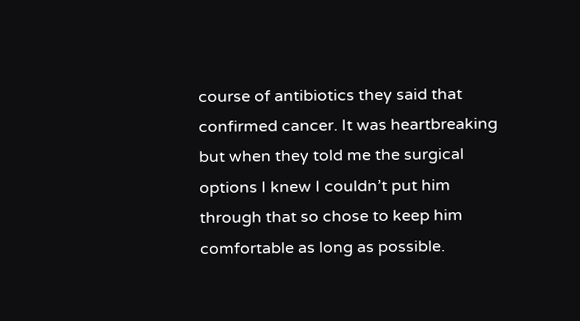course of antibiotics they said that confirmed cancer. It was heartbreaking but when they told me the surgical options I knew I couldn’t put him through that so chose to keep him comfortable as long as possible.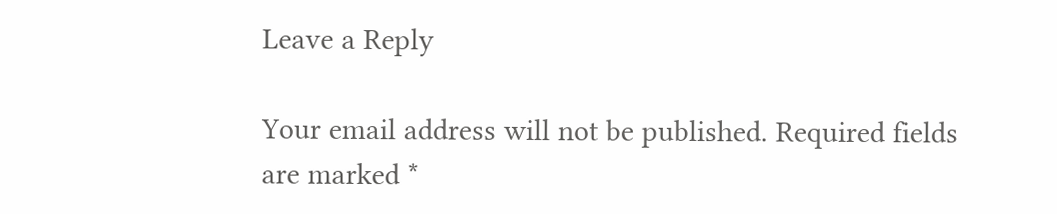Leave a Reply

Your email address will not be published. Required fields are marked *